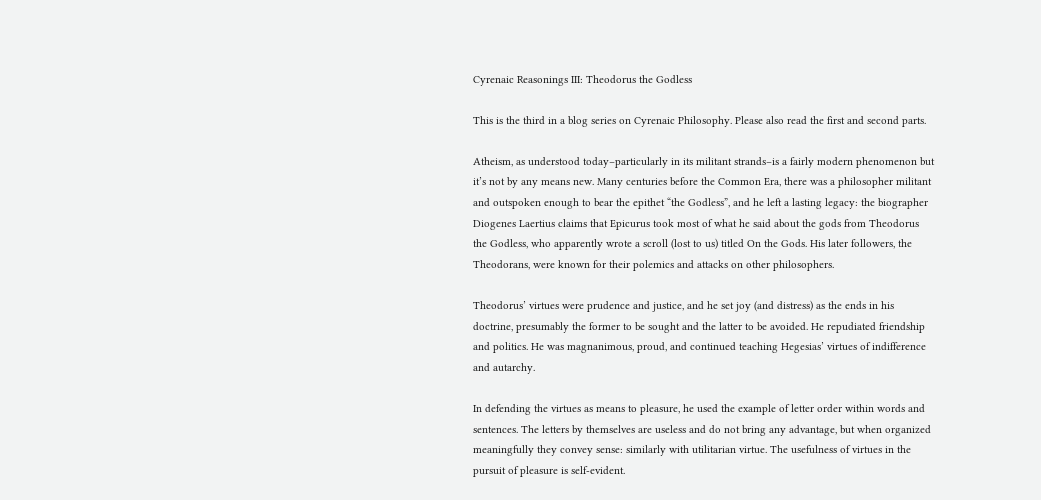Cyrenaic Reasonings III: Theodorus the Godless

This is the third in a blog series on Cyrenaic Philosophy. Please also read the first and second parts.

Atheism, as understood today–particularly in its militant strands–is a fairly modern phenomenon but it’s not by any means new. Many centuries before the Common Era, there was a philosopher militant and outspoken enough to bear the epithet “the Godless”, and he left a lasting legacy: the biographer Diogenes Laertius claims that Epicurus took most of what he said about the gods from Theodorus the Godless, who apparently wrote a scroll (lost to us) titled On the Gods. His later followers, the Theodorans, were known for their polemics and attacks on other philosophers.

Theodorus’ virtues were prudence and justice, and he set joy (and distress) as the ends in his doctrine, presumably the former to be sought and the latter to be avoided. He repudiated friendship and politics. He was magnanimous, proud, and continued teaching Hegesias’ virtues of indifference and autarchy.

In defending the virtues as means to pleasure, he used the example of letter order within words and sentences. The letters by themselves are useless and do not bring any advantage, but when organized meaningfully they convey sense: similarly with utilitarian virtue. The usefulness of virtues in the pursuit of pleasure is self-evident.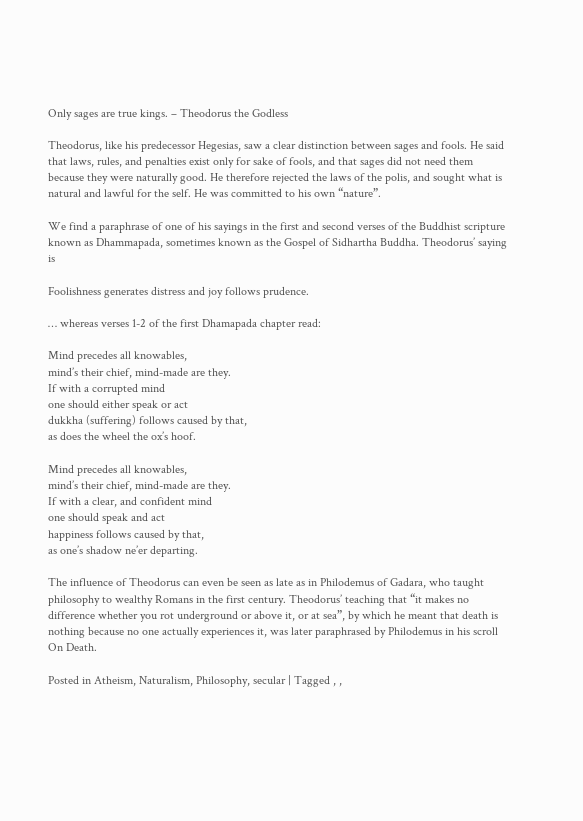Only sages are true kings. – Theodorus the Godless

Theodorus, like his predecessor Hegesias, saw a clear distinction between sages and fools. He said that laws, rules, and penalties exist only for sake of fools, and that sages did not need them because they were naturally good. He therefore rejected the laws of the polis, and sought what is natural and lawful for the self. He was committed to his own “nature”.

We find a paraphrase of one of his sayings in the first and second verses of the Buddhist scripture known as Dhammapada, sometimes known as the Gospel of Sidhartha Buddha. Theodorus’ saying is

Foolishness generates distress and joy follows prudence.

… whereas verses 1-2 of the first Dhamapada chapter read:

Mind precedes all knowables,
mind’s their chief, mind-made are they.
If with a corrupted mind
one should either speak or act
dukkha (suffering) follows caused by that,
as does the wheel the ox’s hoof.

Mind precedes all knowables,
mind’s their chief, mind-made are they.
If with a clear, and confident mind
one should speak and act
happiness follows caused by that,
as one’s shadow ne’er departing.

The influence of Theodorus can even be seen as late as in Philodemus of Gadara, who taught philosophy to wealthy Romans in the first century. Theodorus’ teaching that “it makes no difference whether you rot underground or above it, or at sea”, by which he meant that death is nothing because no one actually experiences it, was later paraphrased by Philodemus in his scroll On Death.

Posted in Atheism, Naturalism, Philosophy, secular | Tagged , ,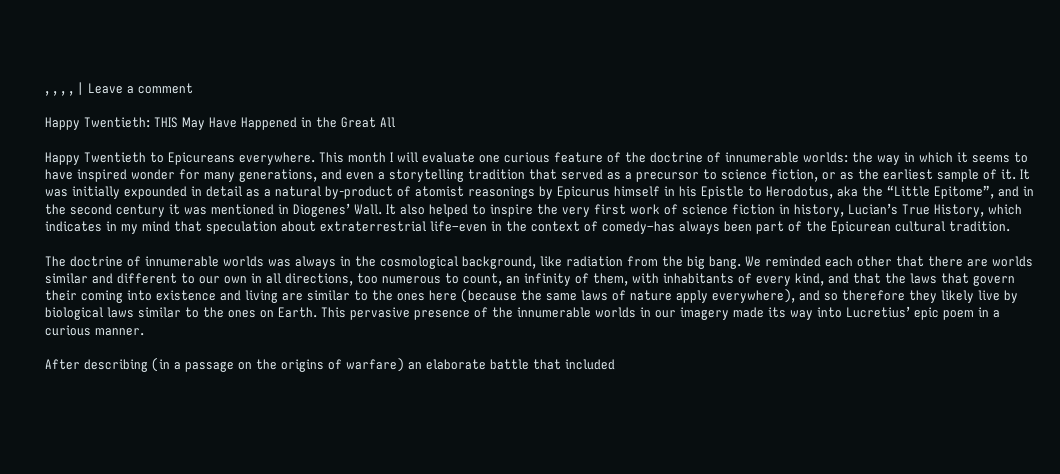, , , , | Leave a comment

Happy Twentieth: THIS May Have Happened in the Great All

Happy Twentieth to Epicureans everywhere. This month I will evaluate one curious feature of the doctrine of innumerable worlds: the way in which it seems to have inspired wonder for many generations, and even a storytelling tradition that served as a precursor to science fiction, or as the earliest sample of it. It was initially expounded in detail as a natural by-product of atomist reasonings by Epicurus himself in his Epistle to Herodotus, aka the “Little Epitome”, and in the second century it was mentioned in Diogenes’ Wall. It also helped to inspire the very first work of science fiction in history, Lucian’s True History, which indicates in my mind that speculation about extraterrestrial life–even in the context of comedy–has always been part of the Epicurean cultural tradition.

The doctrine of innumerable worlds was always in the cosmological background, like radiation from the big bang. We reminded each other that there are worlds similar and different to our own in all directions, too numerous to count, an infinity of them, with inhabitants of every kind, and that the laws that govern their coming into existence and living are similar to the ones here (because the same laws of nature apply everywhere), and so therefore they likely live by biological laws similar to the ones on Earth. This pervasive presence of the innumerable worlds in our imagery made its way into Lucretius’ epic poem in a curious manner.

After describing (in a passage on the origins of warfare) an elaborate battle that included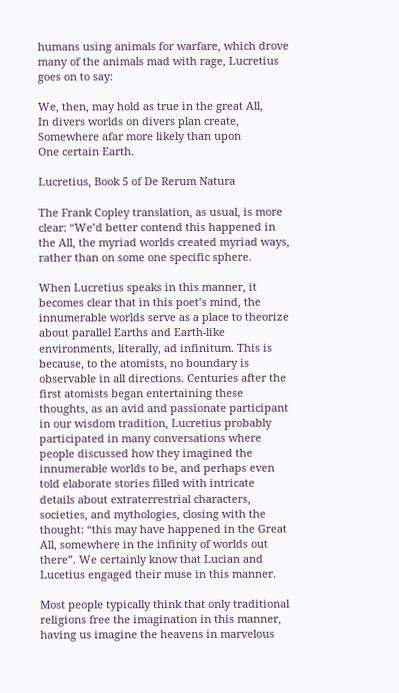humans using animals for warfare, which drove many of the animals mad with rage, Lucretius goes on to say:

We, then, may hold as true in the great All,
In divers worlds on divers plan create,
Somewhere afar more likely than upon
One certain Earth.

Lucretius, Book 5 of De Rerum Natura

The Frank Copley translation, as usual, is more clear: “We’d better contend this happened in the All, the myriad worlds created myriad ways, rather than on some one specific sphere.

When Lucretius speaks in this manner, it becomes clear that in this poet’s mind, the innumerable worlds serve as a place to theorize about parallel Earths and Earth-like environments, literally, ad infinitum. This is because, to the atomists, no boundary is observable in all directions. Centuries after the first atomists began entertaining these thoughts, as an avid and passionate participant in our wisdom tradition, Lucretius probably participated in many conversations where people discussed how they imagined the innumerable worlds to be, and perhaps even told elaborate stories filled with intricate details about extraterrestrial characters, societies, and mythologies, closing with the thought: “this may have happened in the Great All, somewhere in the infinity of worlds out there”. We certainly know that Lucian and Lucetius engaged their muse in this manner.

Most people typically think that only traditional religions free the imagination in this manner, having us imagine the heavens in marvelous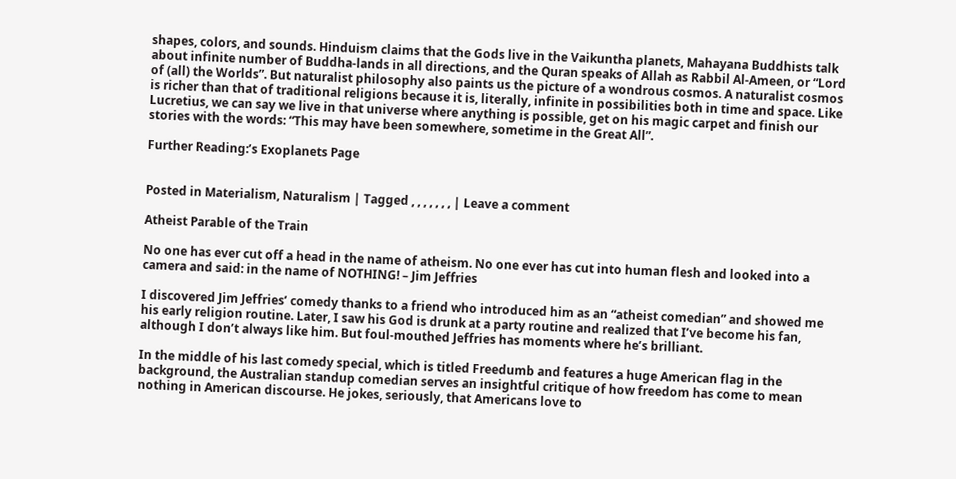shapes, colors, and sounds. Hinduism claims that the Gods live in the Vaikuntha planets, Mahayana Buddhists talk about infinite number of Buddha-lands in all directions, and the Quran speaks of Allah as Rabbil Al-Ameen, or “Lord of (all) the Worlds”. But naturalist philosophy also paints us the picture of a wondrous cosmos. A naturalist cosmos is richer than that of traditional religions because it is, literally, infinite in possibilities both in time and space. Like Lucretius, we can say we live in that universe where anything is possible, get on his magic carpet and finish our stories with the words: “This may have been somewhere, sometime in the Great All”.

Further Reading:’s Exoplanets Page


Posted in Materialism, Naturalism | Tagged , , , , , , , | Leave a comment

Atheist Parable of the Train

No one has ever cut off a head in the name of atheism. No one ever has cut into human flesh and looked into a camera and said: in the name of NOTHING! – Jim Jeffries

I discovered Jim Jeffries’ comedy thanks to a friend who introduced him as an “atheist comedian” and showed me his early religion routine. Later, I saw his God is drunk at a party routine and realized that I’ve become his fan, although I don’t always like him. But foul-mouthed Jeffries has moments where he’s brilliant.

In the middle of his last comedy special, which is titled Freedumb and features a huge American flag in the background, the Australian standup comedian serves an insightful critique of how freedom has come to mean nothing in American discourse. He jokes, seriously, that Americans love to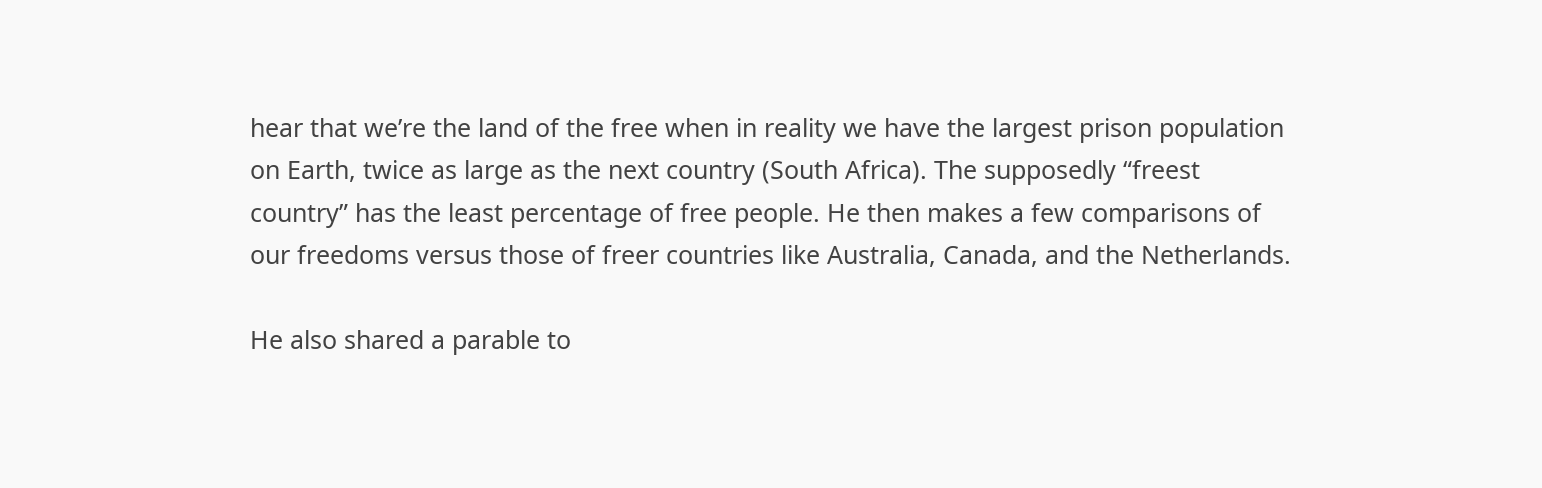hear that we’re the land of the free when in reality we have the largest prison population on Earth, twice as large as the next country (South Africa). The supposedly “freest country” has the least percentage of free people. He then makes a few comparisons of our freedoms versus those of freer countries like Australia, Canada, and the Netherlands.

He also shared a parable to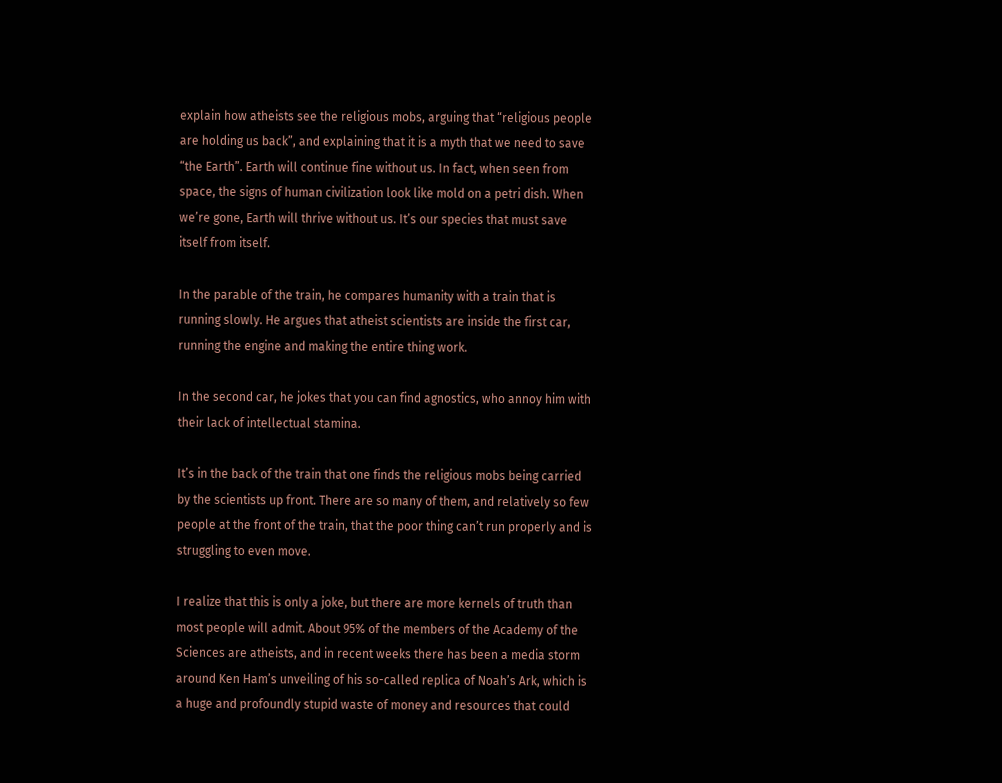explain how atheists see the religious mobs, arguing that “religious people are holding us back”, and explaining that it is a myth that we need to save “the Earth”. Earth will continue fine without us. In fact, when seen from space, the signs of human civilization look like mold on a petri dish. When we’re gone, Earth will thrive without us. It’s our species that must save itself from itself.

In the parable of the train, he compares humanity with a train that is running slowly. He argues that atheist scientists are inside the first car, running the engine and making the entire thing work.

In the second car, he jokes that you can find agnostics, who annoy him with their lack of intellectual stamina.

It’s in the back of the train that one finds the religious mobs being carried by the scientists up front. There are so many of them, and relatively so few people at the front of the train, that the poor thing can’t run properly and is struggling to even move.

I realize that this is only a joke, but there are more kernels of truth than most people will admit. About 95% of the members of the Academy of the Sciences are atheists, and in recent weeks there has been a media storm around Ken Ham’s unveiling of his so-called replica of Noah’s Ark, which is a huge and profoundly stupid waste of money and resources that could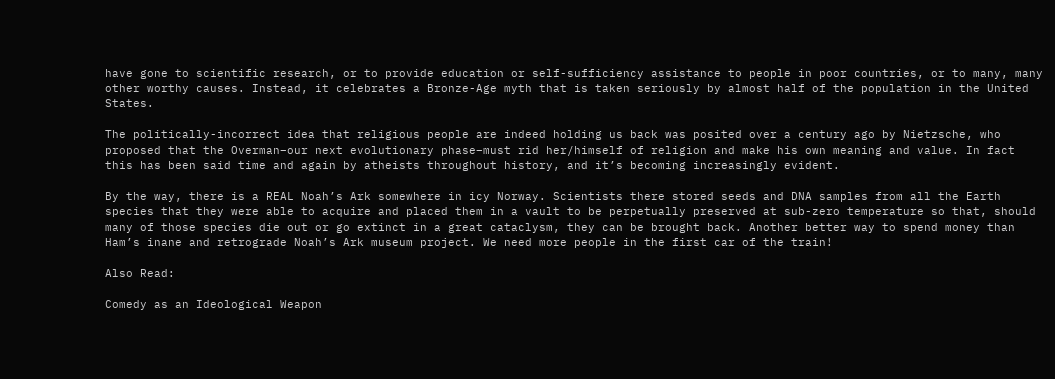have gone to scientific research, or to provide education or self-sufficiency assistance to people in poor countries, or to many, many other worthy causes. Instead, it celebrates a Bronze-Age myth that is taken seriously by almost half of the population in the United States.

The politically-incorrect idea that religious people are indeed holding us back was posited over a century ago by Nietzsche, who proposed that the Overman–our next evolutionary phase–must rid her/himself of religion and make his own meaning and value. In fact this has been said time and again by atheists throughout history, and it’s becoming increasingly evident.

By the way, there is a REAL Noah’s Ark somewhere in icy Norway. Scientists there stored seeds and DNA samples from all the Earth species that they were able to acquire and placed them in a vault to be perpetually preserved at sub-zero temperature so that, should many of those species die out or go extinct in a great cataclysm, they can be brought back. Another better way to spend money than Ham’s inane and retrograde Noah’s Ark museum project. We need more people in the first car of the train!

Also Read:

Comedy as an Ideological Weapon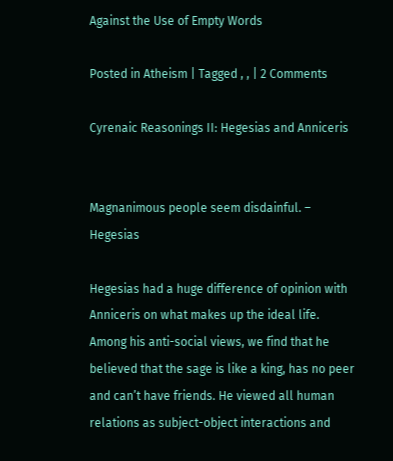Against the Use of Empty Words

Posted in Atheism | Tagged , , | 2 Comments

Cyrenaic Reasonings II: Hegesias and Anniceris


Magnanimous people seem disdainful. – Hegesias

Hegesias had a huge difference of opinion with Anniceris on what makes up the ideal life. Among his anti-social views, we find that he believed that the sage is like a king, has no peer and can’t have friends. He viewed all human relations as subject-object interactions and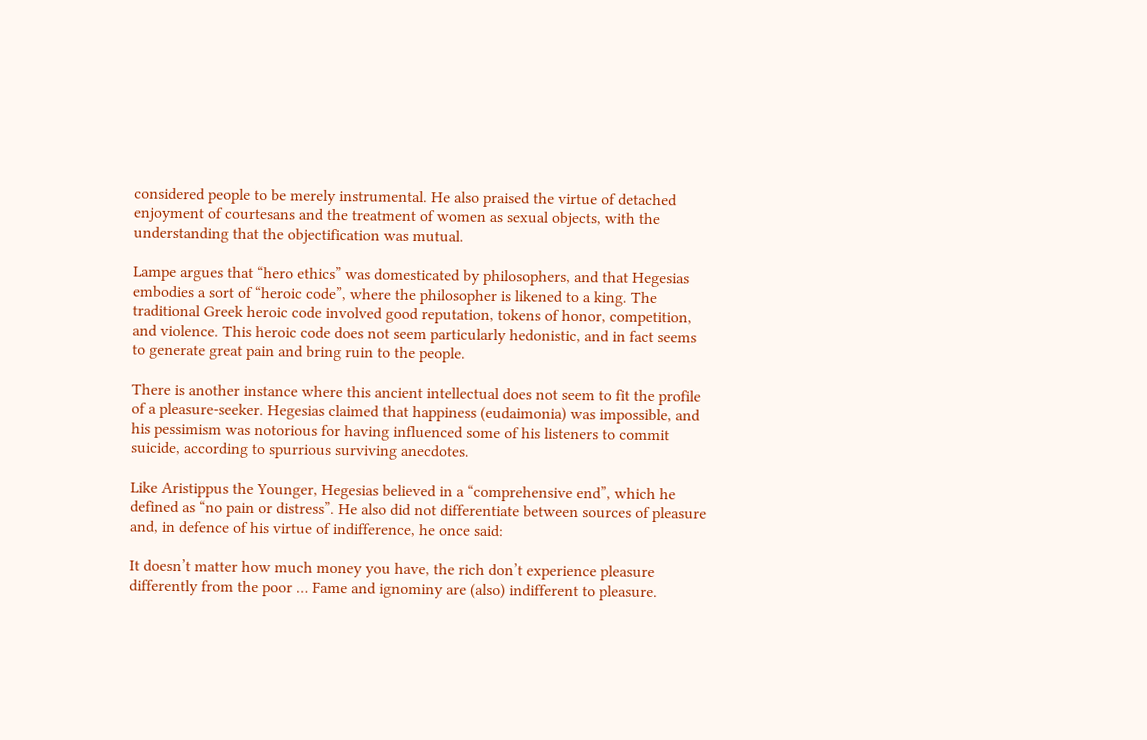considered people to be merely instrumental. He also praised the virtue of detached enjoyment of courtesans and the treatment of women as sexual objects, with the understanding that the objectification was mutual.

Lampe argues that “hero ethics” was domesticated by philosophers, and that Hegesias embodies a sort of “heroic code”, where the philosopher is likened to a king. The traditional Greek heroic code involved good reputation, tokens of honor, competition, and violence. This heroic code does not seem particularly hedonistic, and in fact seems to generate great pain and bring ruin to the people.

There is another instance where this ancient intellectual does not seem to fit the profile of a pleasure-seeker. Hegesias claimed that happiness (eudaimonia) was impossible, and his pessimism was notorious for having influenced some of his listeners to commit suicide, according to spurrious surviving anecdotes.

Like Aristippus the Younger, Hegesias believed in a “comprehensive end”, which he defined as “no pain or distress”. He also did not differentiate between sources of pleasure and, in defence of his virtue of indifference, he once said:

It doesn’t matter how much money you have, the rich don’t experience pleasure differently from the poor … Fame and ignominy are (also) indifferent to pleasure.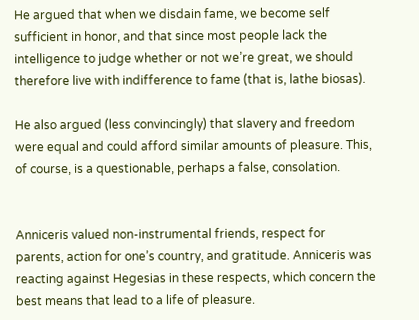He argued that when we disdain fame, we become self sufficient in honor, and that since most people lack the intelligence to judge whether or not we’re great, we should therefore live with indifference to fame (that is, lathe biosas).

He also argued (less convincingly) that slavery and freedom were equal and could afford similar amounts of pleasure. This, of course, is a questionable, perhaps a false, consolation.


Anniceris valued non-instrumental friends, respect for parents, action for one’s country, and gratitude. Anniceris was reacting against Hegesias in these respects, which concern the best means that lead to a life of pleasure.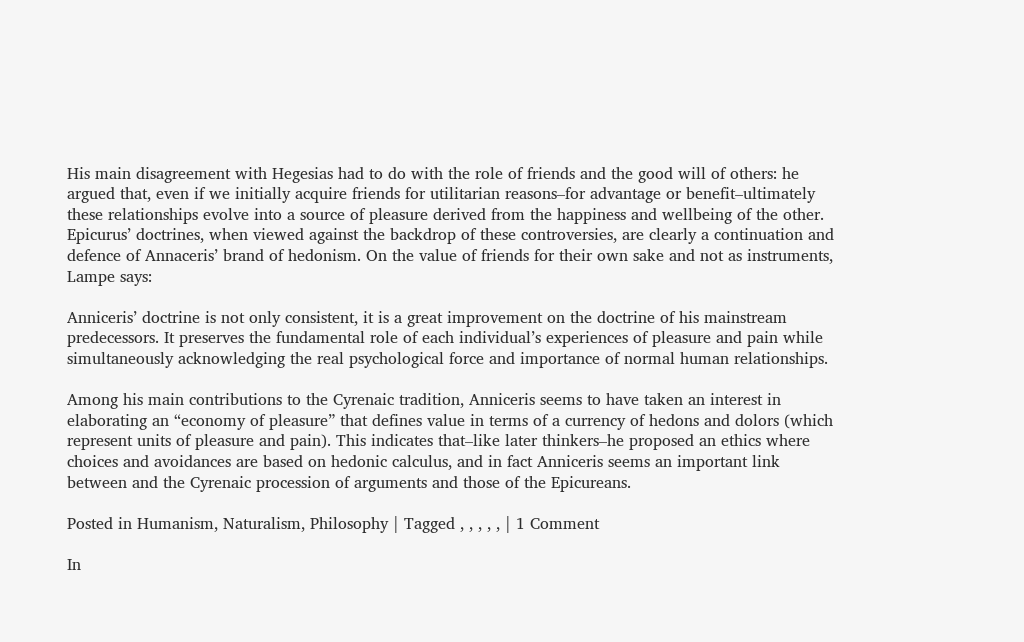His main disagreement with Hegesias had to do with the role of friends and the good will of others: he argued that, even if we initially acquire friends for utilitarian reasons–for advantage or benefit–ultimately these relationships evolve into a source of pleasure derived from the happiness and wellbeing of the other. Epicurus’ doctrines, when viewed against the backdrop of these controversies, are clearly a continuation and defence of Annaceris’ brand of hedonism. On the value of friends for their own sake and not as instruments, Lampe says:

Anniceris’ doctrine is not only consistent, it is a great improvement on the doctrine of his mainstream predecessors. It preserves the fundamental role of each individual’s experiences of pleasure and pain while simultaneously acknowledging the real psychological force and importance of normal human relationships.

Among his main contributions to the Cyrenaic tradition, Anniceris seems to have taken an interest in elaborating an “economy of pleasure” that defines value in terms of a currency of hedons and dolors (which represent units of pleasure and pain). This indicates that–like later thinkers–he proposed an ethics where choices and avoidances are based on hedonic calculus, and in fact Anniceris seems an important link between and the Cyrenaic procession of arguments and those of the Epicureans.

Posted in Humanism, Naturalism, Philosophy | Tagged , , , , , | 1 Comment

In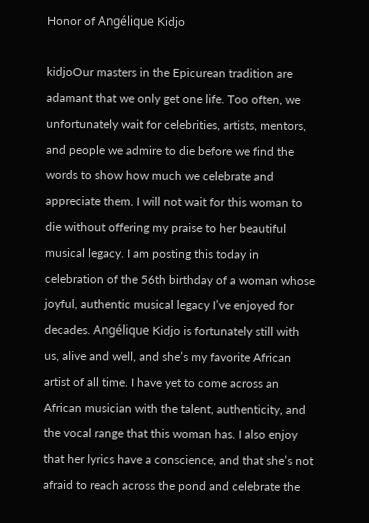Honor of Angélique Kidjo

kidjoOur masters in the Epicurean tradition are adamant that we only get one life. Too often, we unfortunately wait for celebrities, artists, mentors, and people we admire to die before we find the words to show how much we celebrate and appreciate them. I will not wait for this woman to die without offering my praise to her beautiful musical legacy. I am posting this today in celebration of the 56th birthday of a woman whose joyful, authentic musical legacy I’ve enjoyed for decades. Angélique Kidjo is fortunately still with us, alive and well, and she’s my favorite African artist of all time. I have yet to come across an African musician with the talent, authenticity, and the vocal range that this woman has. I also enjoy that her lyrics have a conscience, and that she’s not afraid to reach across the pond and celebrate the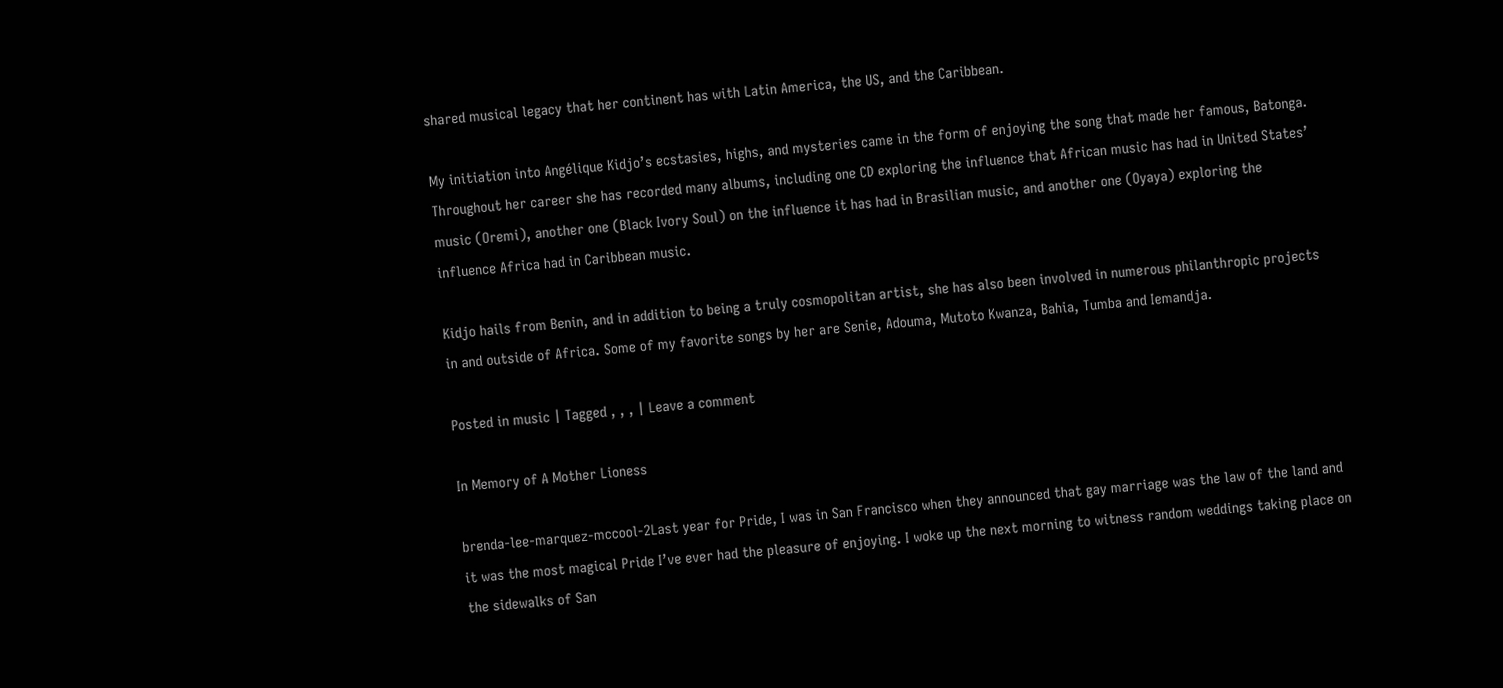shared musical legacy that her continent has with Latin America, the US, and the Caribbean.

My initiation into Angélique Kidjo’s ecstasies, highs, and mysteries came in the form of enjoying the song that made her famous, Batonga. Throughout her career she has recorded many albums, including one CD exploring the influence that African music has had in United States’ music (Oremi), another one (Black Ivory Soul) on the influence it has had in Brasilian music, and another one (Oyaya) exploring the influence Africa had in Caribbean music.

Kidjo hails from Benin, and in addition to being a truly cosmopolitan artist, she has also been involved in numerous philanthropic projects in and outside of Africa. Some of my favorite songs by her are Senie, Adouma, Mutoto Kwanza, Bahia, Tumba and Iemandja.

Posted in music | Tagged , , , | Leave a comment

In Memory of A Mother Lioness

brenda-lee-marquez-mccool-2Last year for Pride, I was in San Francisco when they announced that gay marriage was the law of the land and it was the most magical Pride I’ve ever had the pleasure of enjoying. I woke up the next morning to witness random weddings taking place on the sidewalks of San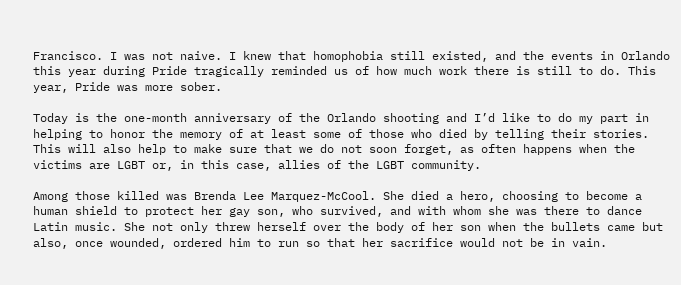Francisco. I was not naive. I knew that homophobia still existed, and the events in Orlando this year during Pride tragically reminded us of how much work there is still to do. This year, Pride was more sober.

Today is the one-month anniversary of the Orlando shooting and I’d like to do my part in helping to honor the memory of at least some of those who died by telling their stories. This will also help to make sure that we do not soon forget, as often happens when the victims are LGBT or, in this case, allies of the LGBT community.

Among those killed was Brenda Lee Marquez-McCool. She died a hero, choosing to become a human shield to protect her gay son, who survived, and with whom she was there to dance Latin music. She not only threw herself over the body of her son when the bullets came but also, once wounded, ordered him to run so that her sacrifice would not be in vain.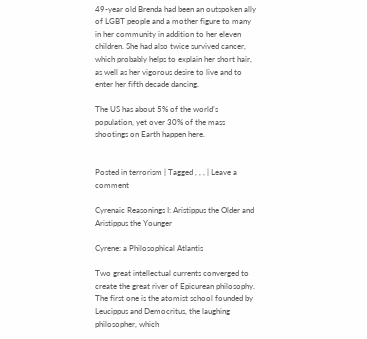49-year old Brenda had been an outspoken ally of LGBT people and a mother figure to many in her community in addition to her eleven children. She had also twice survived cancer, which probably helps to explain her short hair, as well as her vigorous desire to live and to enter her fifth decade dancing.

The US has about 5% of the world’s population, yet over 30% of the mass shootings on Earth happen here.


Posted in terrorism | Tagged , , , | Leave a comment

Cyrenaic Reasonings I: Aristippus the Older and Aristippus the Younger

Cyrene: a Philosophical Atlantis

Two great intellectual currents converged to create the great river of Epicurean philosophy. The first one is the atomist school founded by Leucippus and Democritus, the laughing philosopher, which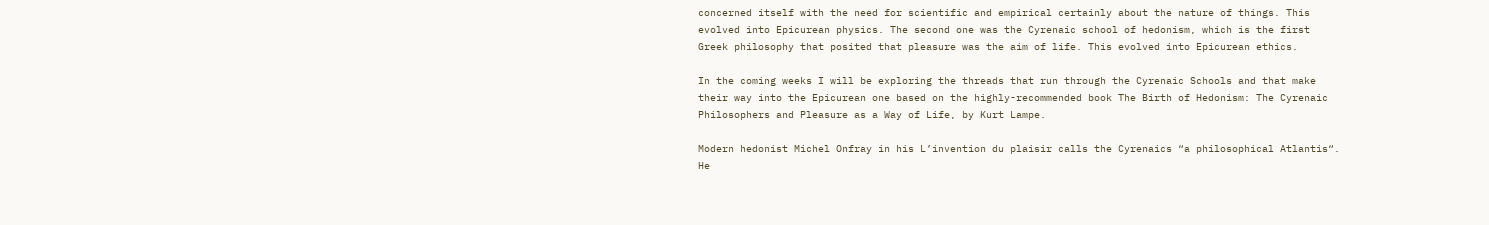concerned itself with the need for scientific and empirical certainly about the nature of things. This evolved into Epicurean physics. The second one was the Cyrenaic school of hedonism, which is the first Greek philosophy that posited that pleasure was the aim of life. This evolved into Epicurean ethics.

In the coming weeks I will be exploring the threads that run through the Cyrenaic Schools and that make their way into the Epicurean one based on the highly-recommended book The Birth of Hedonism: The Cyrenaic Philosophers and Pleasure as a Way of Life, by Kurt Lampe.

Modern hedonist Michel Onfray in his L’invention du plaisir calls the Cyrenaics “a philosophical Atlantis“. He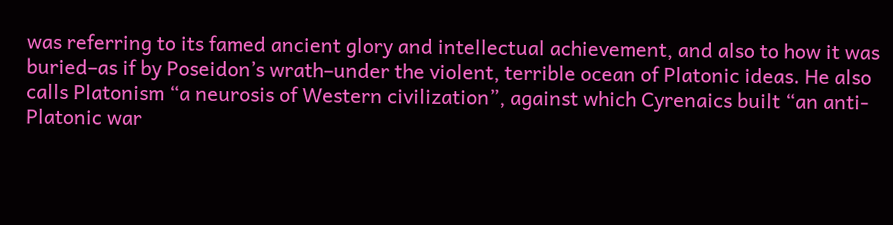was referring to its famed ancient glory and intellectual achievement, and also to how it was buried–as if by Poseidon’s wrath–under the violent, terrible ocean of Platonic ideas. He also calls Platonism “a neurosis of Western civilization”, against which Cyrenaics built “an anti-Platonic war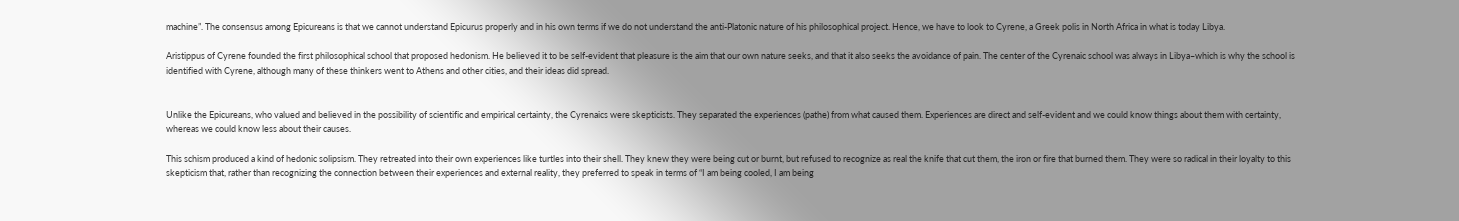machine”. The consensus among Epicureans is that we cannot understand Epicurus properly and in his own terms if we do not understand the anti-Platonic nature of his philosophical project. Hence, we have to look to Cyrene, a Greek polis in North Africa in what is today Libya.

Aristippus of Cyrene founded the first philosophical school that proposed hedonism. He believed it to be self-evident that pleasure is the aim that our own nature seeks, and that it also seeks the avoidance of pain. The center of the Cyrenaic school was always in Libya–which is why the school is identified with Cyrene, although many of these thinkers went to Athens and other cities, and their ideas did spread.


Unlike the Epicureans, who valued and believed in the possibility of scientific and empirical certainty, the Cyrenaics were skepticists. They separated the experiences (pathe) from what caused them. Experiences are direct and self-evident and we could know things about them with certainty, whereas we could know less about their causes.

This schism produced a kind of hedonic solipsism. They retreated into their own experiences like turtles into their shell. They knew they were being cut or burnt, but refused to recognize as real the knife that cut them, the iron or fire that burned them. They were so radical in their loyalty to this skepticism that, rather than recognizing the connection between their experiences and external reality, they preferred to speak in terms of “I am being cooled, I am being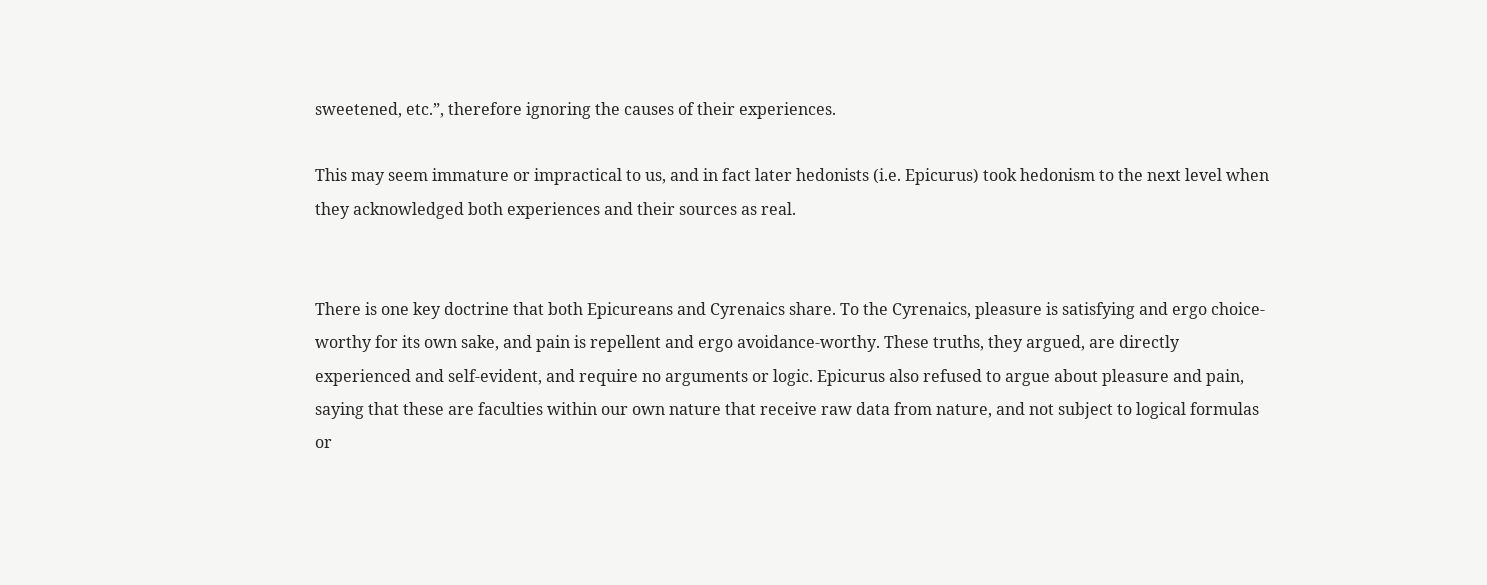sweetened, etc.”, therefore ignoring the causes of their experiences.

This may seem immature or impractical to us, and in fact later hedonists (i.e. Epicurus) took hedonism to the next level when they acknowledged both experiences and their sources as real.


There is one key doctrine that both Epicureans and Cyrenaics share. To the Cyrenaics, pleasure is satisfying and ergo choice-worthy for its own sake, and pain is repellent and ergo avoidance-worthy. These truths, they argued, are directly experienced and self-evident, and require no arguments or logic. Epicurus also refused to argue about pleasure and pain, saying that these are faculties within our own nature that receive raw data from nature, and not subject to logical formulas or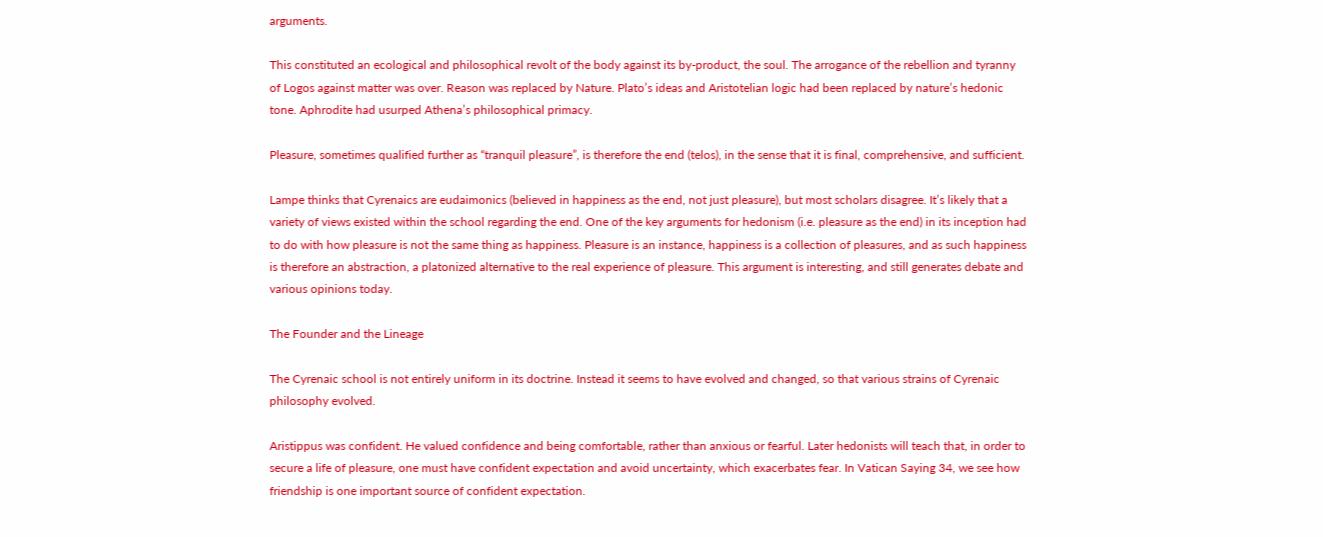arguments.

This constituted an ecological and philosophical revolt of the body against its by-product, the soul. The arrogance of the rebellion and tyranny of Logos against matter was over. Reason was replaced by Nature. Plato’s ideas and Aristotelian logic had been replaced by nature’s hedonic tone. Aphrodite had usurped Athena’s philosophical primacy.

Pleasure, sometimes qualified further as “tranquil pleasure”, is therefore the end (telos), in the sense that it is final, comprehensive, and sufficient.

Lampe thinks that Cyrenaics are eudaimonics (believed in happiness as the end, not just pleasure), but most scholars disagree. It’s likely that a variety of views existed within the school regarding the end. One of the key arguments for hedonism (i.e. pleasure as the end) in its inception had to do with how pleasure is not the same thing as happiness. Pleasure is an instance, happiness is a collection of pleasures, and as such happiness is therefore an abstraction, a platonized alternative to the real experience of pleasure. This argument is interesting, and still generates debate and various opinions today.

The Founder and the Lineage

The Cyrenaic school is not entirely uniform in its doctrine. Instead it seems to have evolved and changed, so that various strains of Cyrenaic philosophy evolved.

Aristippus was confident. He valued confidence and being comfortable, rather than anxious or fearful. Later hedonists will teach that, in order to secure a life of pleasure, one must have confident expectation and avoid uncertainty, which exacerbates fear. In Vatican Saying 34, we see how friendship is one important source of confident expectation.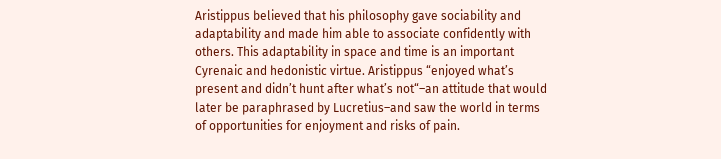Aristippus believed that his philosophy gave sociability and adaptability and made him able to associate confidently with others. This adaptability in space and time is an important Cyrenaic and hedonistic virtue. Aristippus “enjoyed what’s present and didn’t hunt after what’s not“–an attitude that would later be paraphrased by Lucretius–and saw the world in terms of opportunities for enjoyment and risks of pain.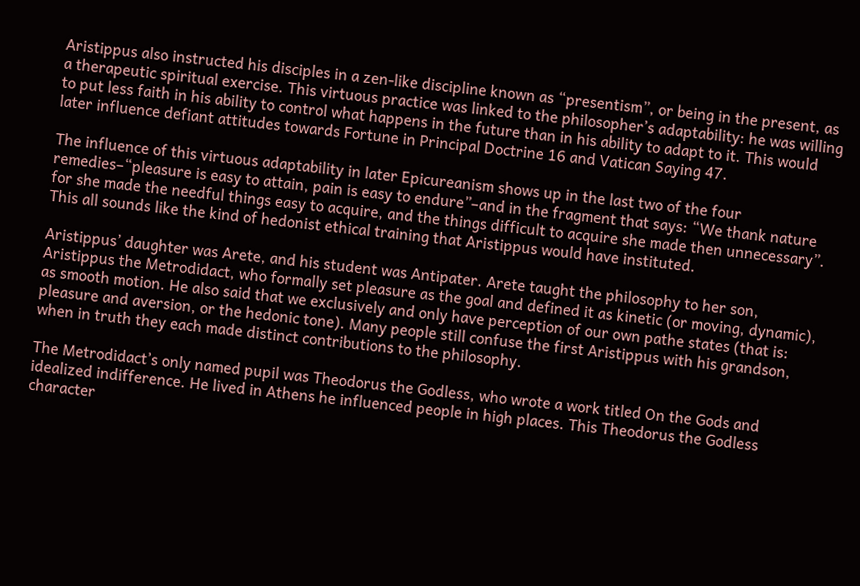Aristippus also instructed his disciples in a zen-like discipline known as “presentism”, or being in the present, as a therapeutic spiritual exercise. This virtuous practice was linked to the philosopher’s adaptability: he was willing to put less faith in his ability to control what happens in the future than in his ability to adapt to it. This would later influence defiant attitudes towards Fortune in Principal Doctrine 16 and Vatican Saying 47.

The influence of this virtuous adaptability in later Epicureanism shows up in the last two of the four remedies–“pleasure is easy to attain, pain is easy to endure”–and in the fragment that says: “We thank nature for she made the needful things easy to acquire, and the things difficult to acquire she made then unnecessary”. This all sounds like the kind of hedonist ethical training that Aristippus would have instituted.

Aristippus’ daughter was Arete, and his student was Antipater. Arete taught the philosophy to her son, Aristippus the Metrodidact, who formally set pleasure as the goal and defined it as kinetic (or moving, dynamic), as smooth motion. He also said that we exclusively and only have perception of our own pathe states (that is: pleasure and aversion, or the hedonic tone). Many people still confuse the first Aristippus with his grandson, when in truth they each made distinct contributions to the philosophy.

The Metrodidact’s only named pupil was Theodorus the Godless, who wrote a work titled On the Gods and idealized indifference. He lived in Athens he influenced people in high places. This Theodorus the Godless character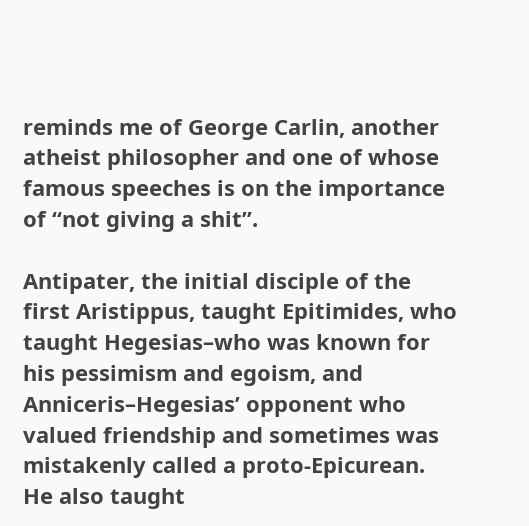reminds me of George Carlin, another atheist philosopher and one of whose famous speeches is on the importance of “not giving a shit”.

Antipater, the initial disciple of the first Aristippus, taught Epitimides, who taught Hegesias–who was known for his pessimism and egoism, and Anniceris–Hegesias’ opponent who valued friendship and sometimes was mistakenly called a proto-Epicurean. He also taught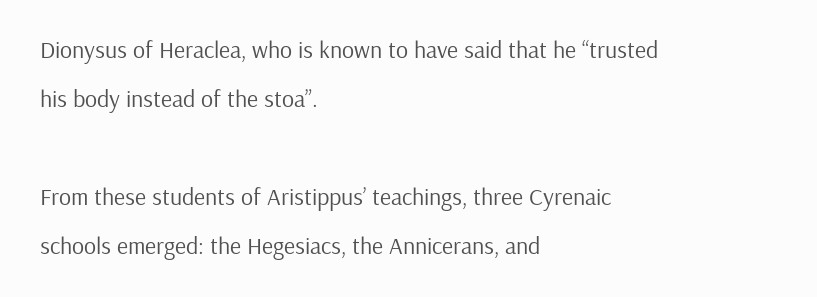Dionysus of Heraclea, who is known to have said that he “trusted his body instead of the stoa”.

From these students of Aristippus’ teachings, three Cyrenaic schools emerged: the Hegesiacs, the Annicerans, and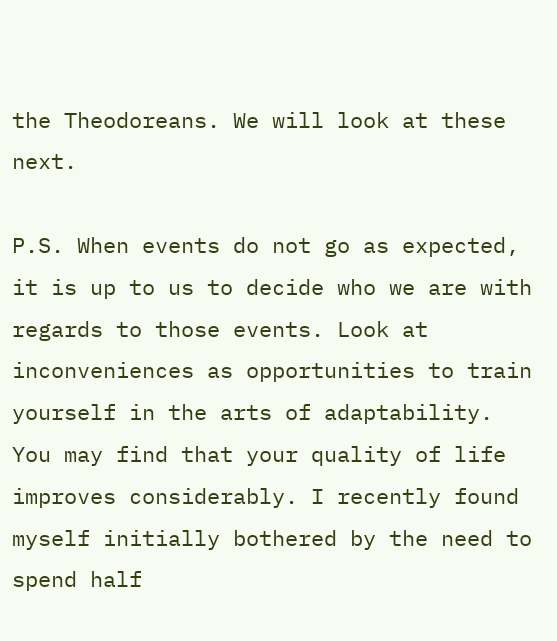the Theodoreans. We will look at these next.

P.S. When events do not go as expected, it is up to us to decide who we are with regards to those events. Look at inconveniences as opportunities to train yourself in the arts of adaptability. You may find that your quality of life improves considerably. I recently found myself initially bothered by the need to spend half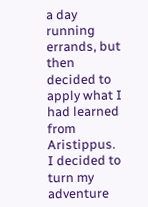a day running errands, but then decided to apply what I had learned from Aristippus. I decided to turn my adventure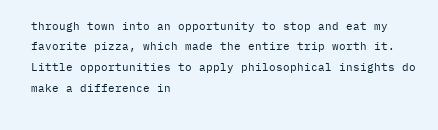through town into an opportunity to stop and eat my favorite pizza, which made the entire trip worth it. Little opportunities to apply philosophical insights do make a difference in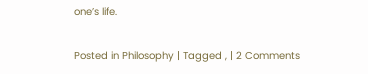one’s life.

Posted in Philosophy | Tagged , | 2 Comments